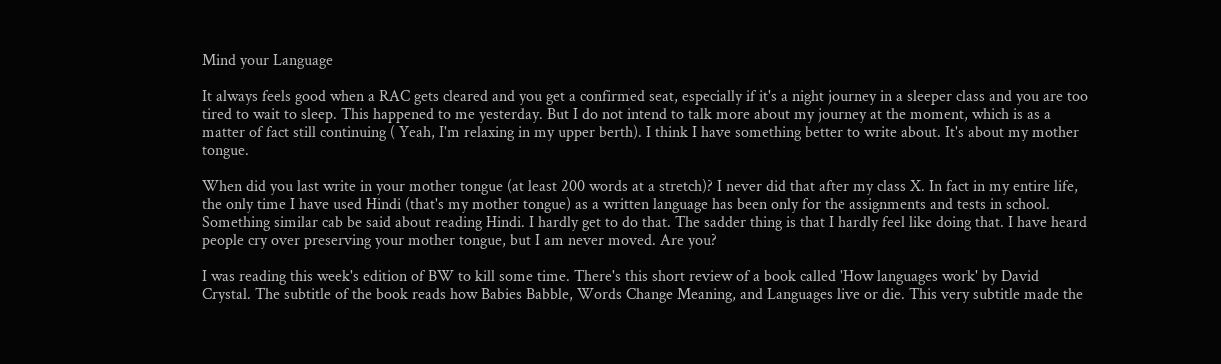Mind your Language

It always feels good when a RAC gets cleared and you get a confirmed seat, especially if it's a night journey in a sleeper class and you are too tired to wait to sleep. This happened to me yesterday. But I do not intend to talk more about my journey at the moment, which is as a matter of fact still continuing ( Yeah, I'm relaxing in my upper berth). I think I have something better to write about. It's about my mother tongue.

When did you last write in your mother tongue (at least 200 words at a stretch)? I never did that after my class X. In fact in my entire life, the only time I have used Hindi (that's my mother tongue) as a written language has been only for the assignments and tests in school. Something similar cab be said about reading Hindi. I hardly get to do that. The sadder thing is that I hardly feel like doing that. I have heard people cry over preserving your mother tongue, but I am never moved. Are you?

I was reading this week's edition of BW to kill some time. There's this short review of a book called 'How languages work' by David Crystal. The subtitle of the book reads how Babies Babble, Words Change Meaning, and Languages live or die. This very subtitle made the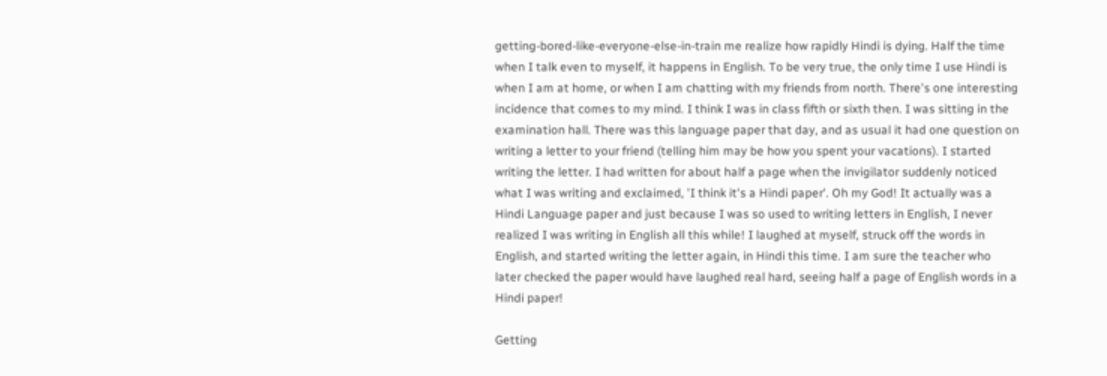getting-bored-like-everyone-else-in-train me realize how rapidly Hindi is dying. Half the time when I talk even to myself, it happens in English. To be very true, the only time I use Hindi is when I am at home, or when I am chatting with my friends from north. There's one interesting incidence that comes to my mind. I think I was in class fifth or sixth then. I was sitting in the examination hall. There was this language paper that day, and as usual it had one question on writing a letter to your friend (telling him may be how you spent your vacations). I started writing the letter. I had written for about half a page when the invigilator suddenly noticed what I was writing and exclaimed, 'I think it's a Hindi paper'. Oh my God! It actually was a Hindi Language paper and just because I was so used to writing letters in English, I never realized I was writing in English all this while! I laughed at myself, struck off the words in English, and started writing the letter again, in Hindi this time. I am sure the teacher who later checked the paper would have laughed real hard, seeing half a page of English words in a Hindi paper!

Getting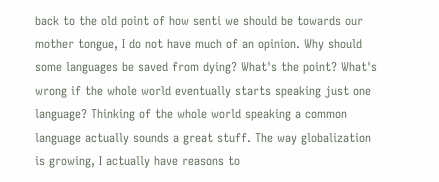back to the old point of how senti we should be towards our mother tongue, I do not have much of an opinion. Why should some languages be saved from dying? What's the point? What's wrong if the whole world eventually starts speaking just one language? Thinking of the whole world speaking a common language actually sounds a great stuff. The way globalization is growing, I actually have reasons to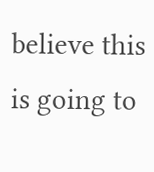believe this is going to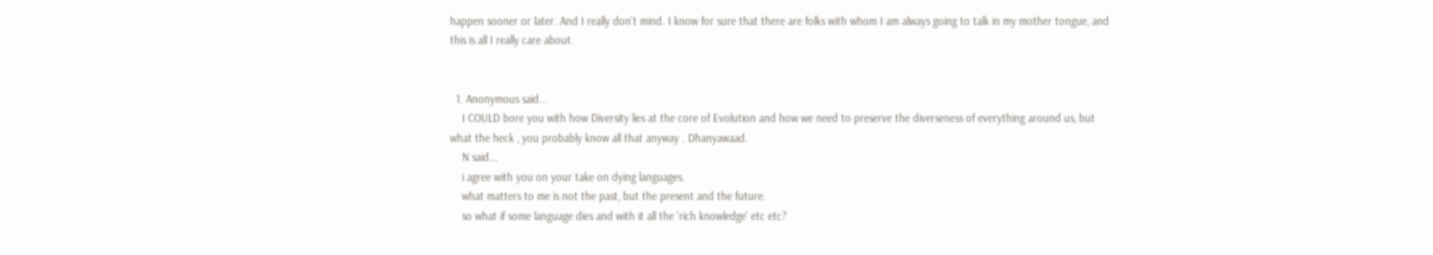happen sooner or later. And I really don't mind. I know for sure that there are folks with whom I am always going to talk in my mother tongue, and this is all I really care about.


  1. Anonymous said...
    I COULD bore you with how Diversity lies at the core of Evolution and how we need to preserve the diverseness of everything around us, but what the heck , you probably know all that anyway . Dhanyawaad.
    N said...
    i agree with you on your take on dying languages.
    what matters to me is not the past, but the present and the future.
    so what if some language dies and with it all the 'rich knowledge' etc etc?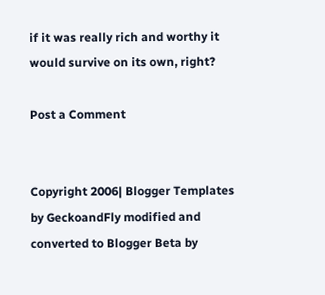if it was really rich and worthy it would survive on its own, right?

Post a Comment


Copyright 2006| Blogger Templates by GeckoandFly modified and converted to Blogger Beta by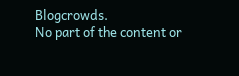Blogcrowds.
No part of the content or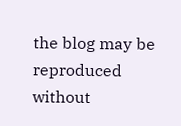the blog may be reproduced without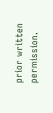prior written permission.